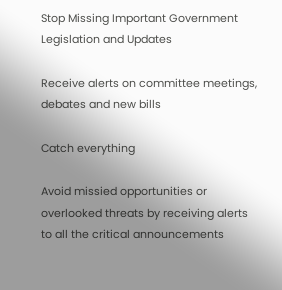Stop Missing Important Government Legislation and Updates

Receive alerts on committee meetings, debates and new bills

Catch everything

Avoid missied opportunities or overlooked threats by receiving alerts to all the critical announcements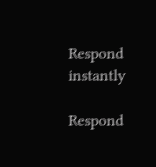Respond instantly

Respond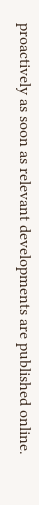proactively as soon as relevant developments are published online.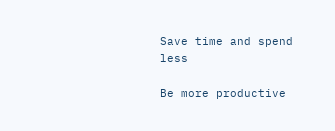Save time and spend less

Be more productive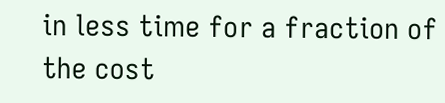in less time for a fraction of the cost